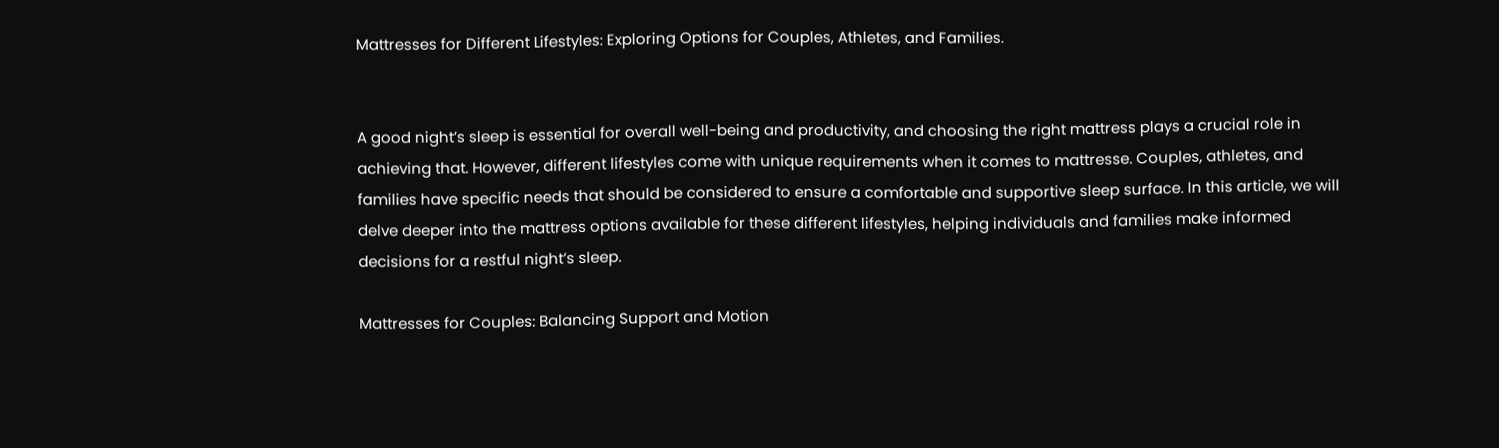Mattresses for Different Lifestyles: Exploring Options for Couples, Athletes, and Families.


A good night’s sleep is essential for overall well-being and productivity, and choosing the right mattress plays a crucial role in achieving that. However, different lifestyles come with unique requirements when it comes to mattresse. Couples, athletes, and families have specific needs that should be considered to ensure a comfortable and supportive sleep surface. In this article, we will delve deeper into the mattress options available for these different lifestyles, helping individuals and families make informed decisions for a restful night’s sleep.

Mattresses for Couples: Balancing Support and Motion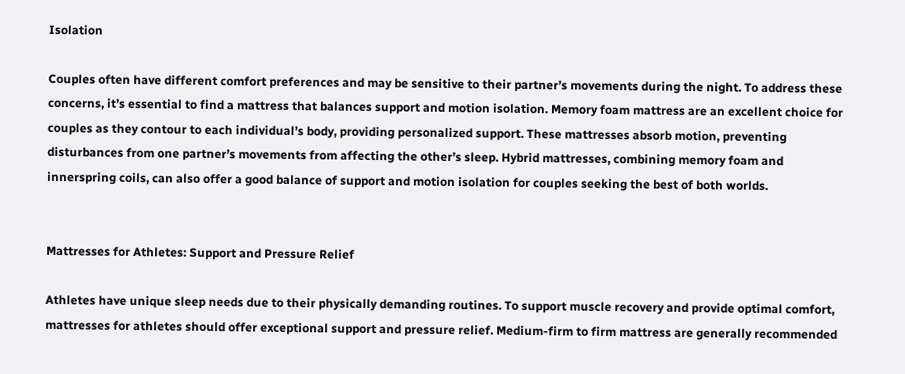Isolation

Couples often have different comfort preferences and may be sensitive to their partner’s movements during the night. To address these concerns, it’s essential to find a mattress that balances support and motion isolation. Memory foam mattress are an excellent choice for couples as they contour to each individual’s body, providing personalized support. These mattresses absorb motion, preventing disturbances from one partner’s movements from affecting the other’s sleep. Hybrid mattresses, combining memory foam and innerspring coils, can also offer a good balance of support and motion isolation for couples seeking the best of both worlds.


Mattresses for Athletes: Support and Pressure Relief

Athletes have unique sleep needs due to their physically demanding routines. To support muscle recovery and provide optimal comfort, mattresses for athletes should offer exceptional support and pressure relief. Medium-firm to firm mattress are generally recommended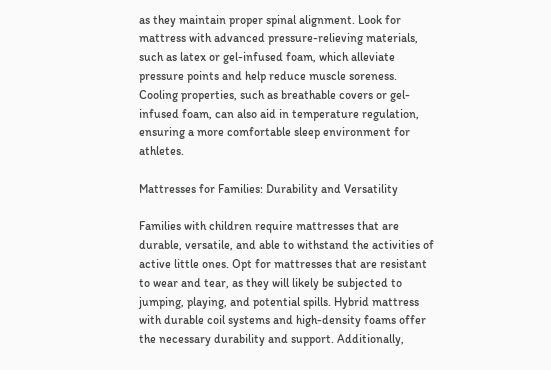as they maintain proper spinal alignment. Look for mattress with advanced pressure-relieving materials, such as latex or gel-infused foam, which alleviate pressure points and help reduce muscle soreness. Cooling properties, such as breathable covers or gel-infused foam, can also aid in temperature regulation, ensuring a more comfortable sleep environment for athletes.

Mattresses for Families: Durability and Versatility

Families with children require mattresses that are durable, versatile, and able to withstand the activities of active little ones. Opt for mattresses that are resistant to wear and tear, as they will likely be subjected to jumping, playing, and potential spills. Hybrid mattress with durable coil systems and high-density foams offer the necessary durability and support. Additionally,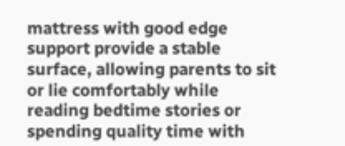mattress with good edge support provide a stable surface, allowing parents to sit or lie comfortably while reading bedtime stories or spending quality time with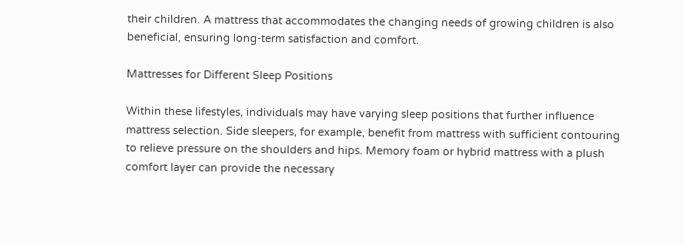their children. A mattress that accommodates the changing needs of growing children is also beneficial, ensuring long-term satisfaction and comfort.

Mattresses for Different Sleep Positions

Within these lifestyles, individuals may have varying sleep positions that further influence mattress selection. Side sleepers, for example, benefit from mattress with sufficient contouring to relieve pressure on the shoulders and hips. Memory foam or hybrid mattress with a plush comfort layer can provide the necessary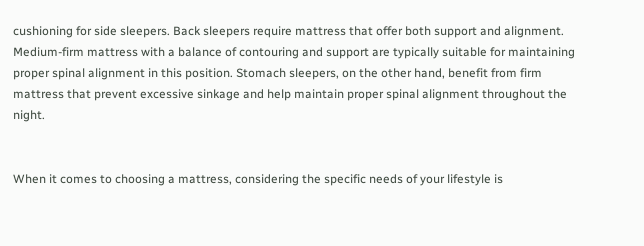cushioning for side sleepers. Back sleepers require mattress that offer both support and alignment. Medium-firm mattress with a balance of contouring and support are typically suitable for maintaining proper spinal alignment in this position. Stomach sleepers, on the other hand, benefit from firm mattress that prevent excessive sinkage and help maintain proper spinal alignment throughout the night.


When it comes to choosing a mattress, considering the specific needs of your lifestyle is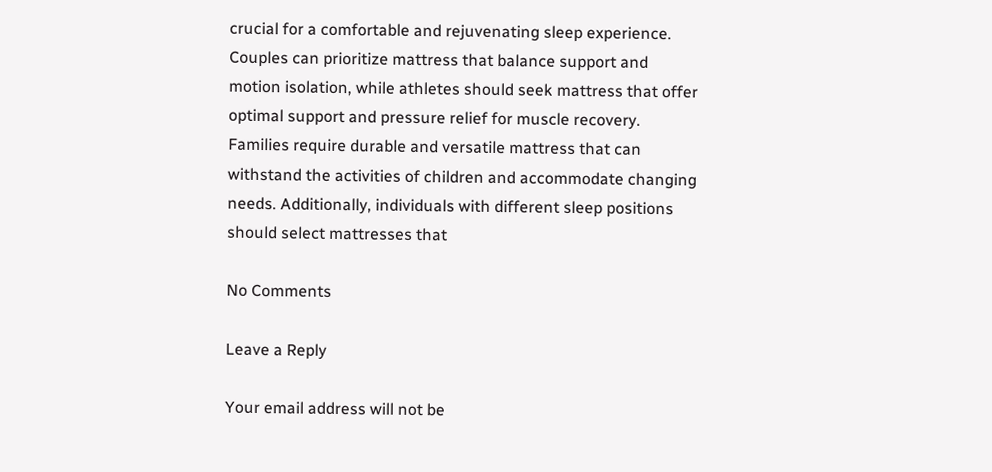crucial for a comfortable and rejuvenating sleep experience. Couples can prioritize mattress that balance support and motion isolation, while athletes should seek mattress that offer optimal support and pressure relief for muscle recovery. Families require durable and versatile mattress that can withstand the activities of children and accommodate changing needs. Additionally, individuals with different sleep positions should select mattresses that

No Comments

Leave a Reply

Your email address will not be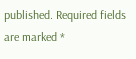published. Required fields are marked *